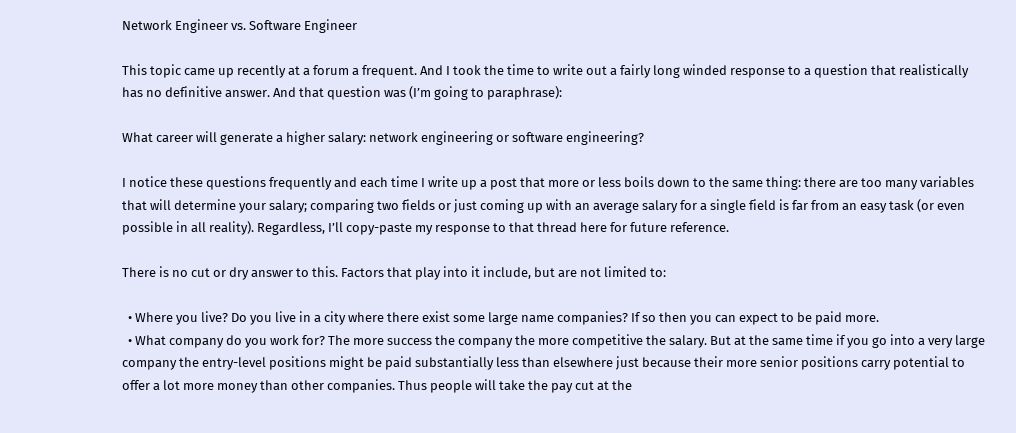Network Engineer vs. Software Engineer

This topic came up recently at a forum a frequent. And I took the time to write out a fairly long winded response to a question that realistically has no definitive answer. And that question was (I’m going to paraphrase):

What career will generate a higher salary: network engineering or software engineering?

I notice these questions frequently and each time I write up a post that more or less boils down to the same thing: there are too many variables that will determine your salary; comparing two fields or just coming up with an average salary for a single field is far from an easy task (or even possible in all reality). Regardless, I’ll copy-paste my response to that thread here for future reference.

There is no cut or dry answer to this. Factors that play into it include, but are not limited to:

  • Where you live? Do you live in a city where there exist some large name companies? If so then you can expect to be paid more.
  • What company do you work for? The more success the company the more competitive the salary. But at the same time if you go into a very large company the entry-level positions might be paid substantially less than elsewhere just because their more senior positions carry potential to offer a lot more money than other companies. Thus people will take the pay cut at the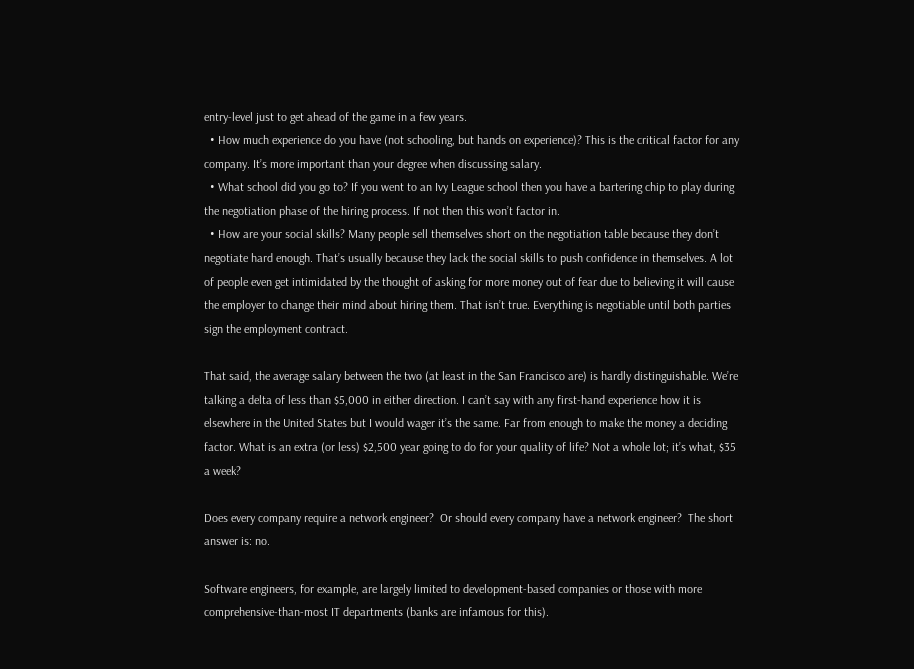entry-level just to get ahead of the game in a few years.
  • How much experience do you have (not schooling, but hands on experience)? This is the critical factor for any company. It’s more important than your degree when discussing salary.
  • What school did you go to? If you went to an Ivy League school then you have a bartering chip to play during the negotiation phase of the hiring process. If not then this won’t factor in.
  • How are your social skills? Many people sell themselves short on the negotiation table because they don’t negotiate hard enough. That’s usually because they lack the social skills to push confidence in themselves. A lot of people even get intimidated by the thought of asking for more money out of fear due to believing it will cause the employer to change their mind about hiring them. That isn’t true. Everything is negotiable until both parties sign the employment contract.

That said, the average salary between the two (at least in the San Francisco are) is hardly distinguishable. We’re talking a delta of less than $5,000 in either direction. I can’t say with any first-hand experience how it is elsewhere in the United States but I would wager it’s the same. Far from enough to make the money a deciding factor. What is an extra (or less) $2,500 year going to do for your quality of life? Not a whole lot; it’s what, $35 a week?

Does every company require a network engineer?  Or should every company have a network engineer?  The short answer is: no.

Software engineers, for example, are largely limited to development-based companies or those with more comprehensive-than-most IT departments (banks are infamous for this).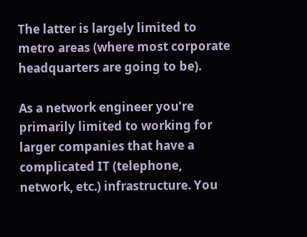The latter is largely limited to metro areas (where most corporate headquarters are going to be).

As a network engineer you’re primarily limited to working for larger companies that have a complicated IT (telephone, network, etc.) infrastructure. You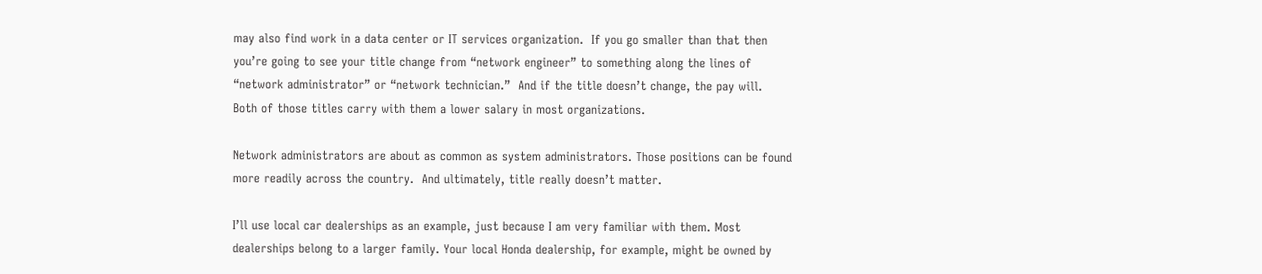may also find work in a data center or IT services organization.  If you go smaller than that then you’re going to see your title change from “network engineer” to something along the lines of “network administrator” or “network technician.”  And if the title doesn’t change, the pay will.  Both of those titles carry with them a lower salary in most organizations.

Network administrators are about as common as system administrators. Those positions can be found more readily across the country.  And ultimately, title really doesn’t matter.

I’ll use local car dealerships as an example, just because I am very familiar with them. Most dealerships belong to a larger family. Your local Honda dealership, for example, might be owned by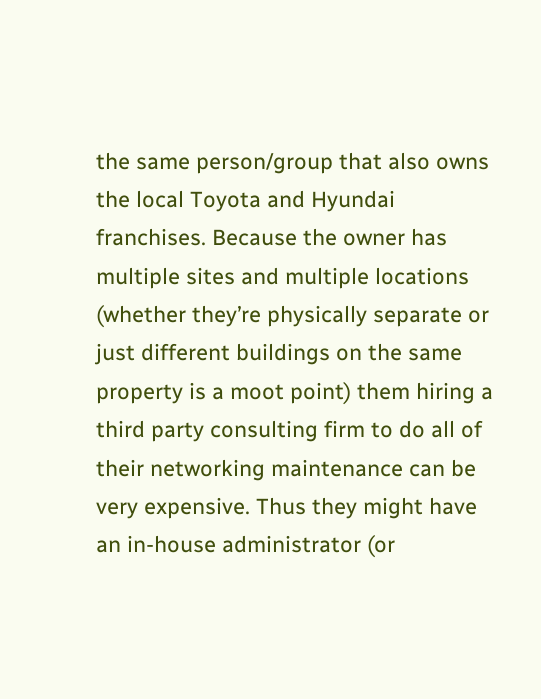the same person/group that also owns the local Toyota and Hyundai franchises. Because the owner has multiple sites and multiple locations (whether they’re physically separate or just different buildings on the same property is a moot point) them hiring a third party consulting firm to do all of their networking maintenance can be very expensive. Thus they might have an in-house administrator (or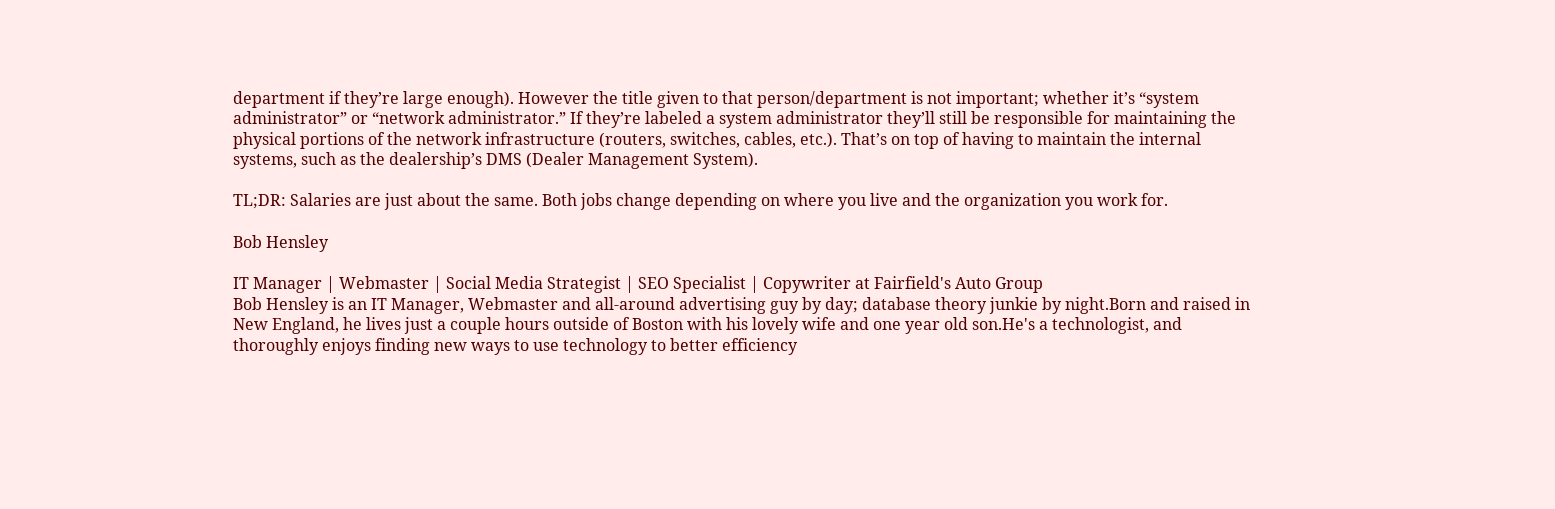department if they’re large enough). However the title given to that person/department is not important; whether it’s “system administrator” or “network administrator.” If they’re labeled a system administrator they’ll still be responsible for maintaining the physical portions of the network infrastructure (routers, switches, cables, etc.). That’s on top of having to maintain the internal systems, such as the dealership’s DMS (Dealer Management System).

TL;DR: Salaries are just about the same. Both jobs change depending on where you live and the organization you work for.

Bob Hensley

IT Manager | Webmaster | Social Media Strategist | SEO Specialist | Copywriter at Fairfield's Auto Group
Bob Hensley is an IT Manager, Webmaster and all-around advertising guy by day; database theory junkie by night.Born and raised in New England, he lives just a couple hours outside of Boston with his lovely wife and one year old son.He's a technologist, and thoroughly enjoys finding new ways to use technology to better efficiency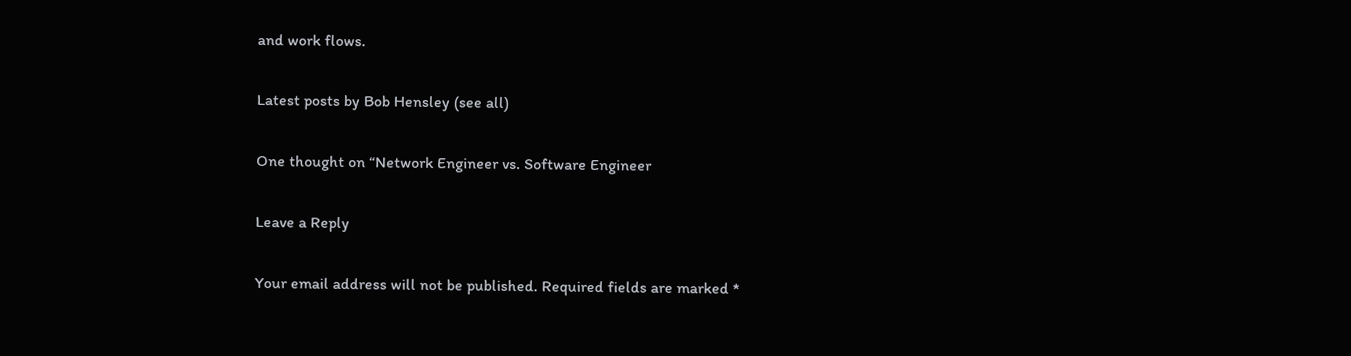and work flows.

Latest posts by Bob Hensley (see all)

One thought on “Network Engineer vs. Software Engineer

Leave a Reply

Your email address will not be published. Required fields are marked *